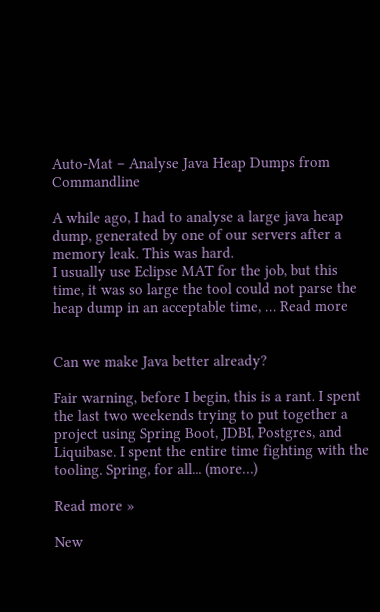Auto-Mat – Analyse Java Heap Dumps from Commandline

A while ago, I had to analyse a large java heap dump, generated by one of our servers after a memory leak. This was hard.
I usually use Eclipse MAT for the job, but this time, it was so large the tool could not parse the heap dump in an acceptable time, … Read more


Can we make Java better already?

Fair warning, before I begin, this is a rant. I spent the last two weekends trying to put together a project using Spring Boot, JDBI, Postgres, and Liquibase. I spent the entire time fighting with the tooling. Spring, for all... (more…)

Read more »

New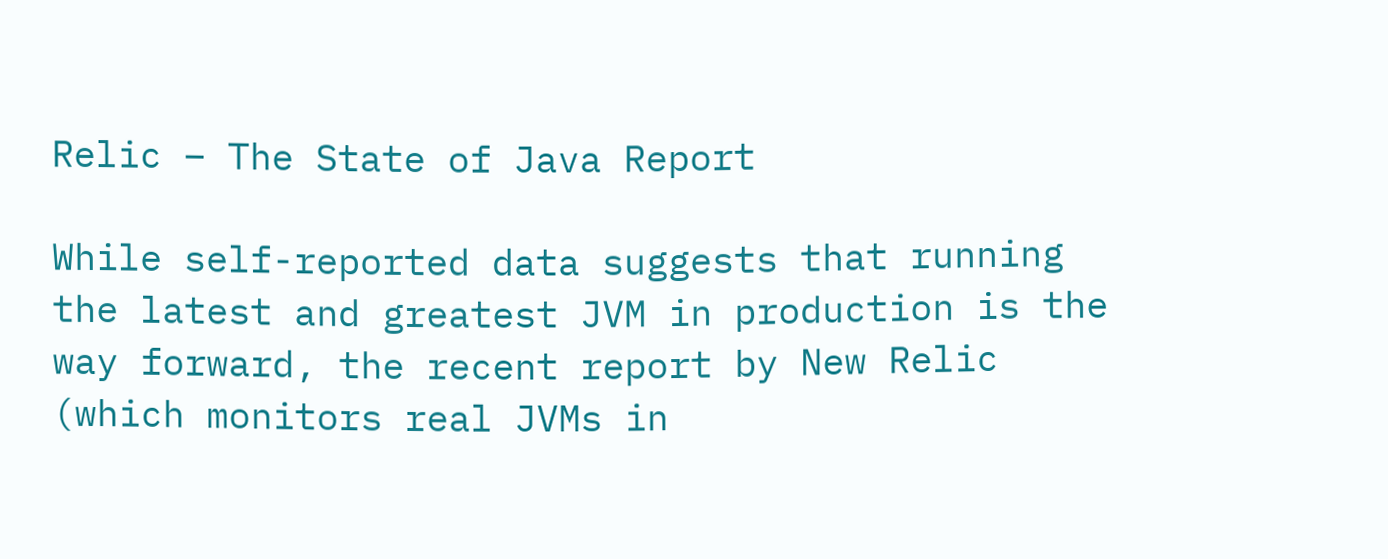Relic – The State of Java Report

While self-reported data suggests that running the latest and greatest JVM in production is the way forward, the recent report by New Relic (which monitors real JVMs in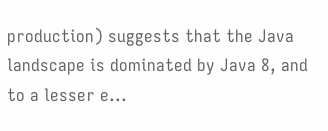production) suggests that the Java landscape is dominated by Java 8, and to a lesser e...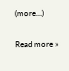(more…)

Read more »